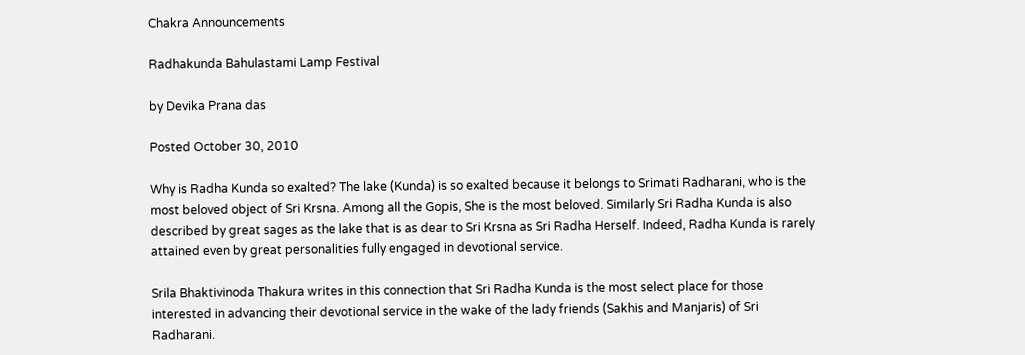Chakra Announcements

Radhakunda Bahulastami Lamp Festival

by Devika Prana das

Posted October 30, 2010

Why is Radha Kunda so exalted? The lake (Kunda) is so exalted because it belongs to Srimati Radharani, who is the most beloved object of Sri Krsna. Among all the Gopis, She is the most beloved. Similarly Sri Radha Kunda is also described by great sages as the lake that is as dear to Sri Krsna as Sri Radha Herself. Indeed, Radha Kunda is rarely attained even by great personalities fully engaged in devotional service.

Srila Bhaktivinoda Thakura writes in this connection that Sri Radha Kunda is the most select place for those interested in advancing their devotional service in the wake of the lady friends (Sakhis and Manjaris) of Sri Radharani.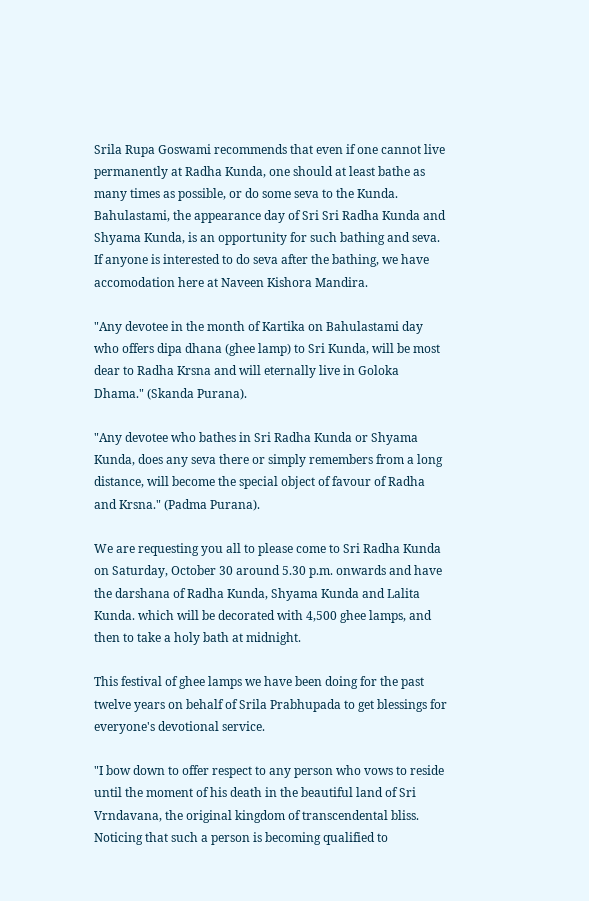Srila Rupa Goswami recommends that even if one cannot live permanently at Radha Kunda, one should at least bathe as many times as possible, or do some seva to the Kunda. Bahulastami, the appearance day of Sri Sri Radha Kunda and Shyama Kunda, is an opportunity for such bathing and seva. If anyone is interested to do seva after the bathing, we have accomodation here at Naveen Kishora Mandira.

"Any devotee in the month of Kartika on Bahulastami day who offers dipa dhana (ghee lamp) to Sri Kunda, will be most dear to Radha Krsna and will eternally live in Goloka Dhama." (Skanda Purana).

"Any devotee who bathes in Sri Radha Kunda or Shyama Kunda, does any seva there or simply remembers from a long distance, will become the special object of favour of Radha and Krsna." (Padma Purana).

We are requesting you all to please come to Sri Radha Kunda on Saturday, October 30 around 5.30 p.m. onwards and have the darshana of Radha Kunda, Shyama Kunda and Lalita Kunda. which will be decorated with 4,500 ghee lamps, and then to take a holy bath at midnight.

This festival of ghee lamps we have been doing for the past twelve years on behalf of Srila Prabhupada to get blessings for everyone's devotional service.

"I bow down to offer respect to any person who vows to reside until the moment of his death in the beautiful land of Sri Vrndavana, the original kingdom of transcendental bliss. Noticing that such a person is becoming qualified to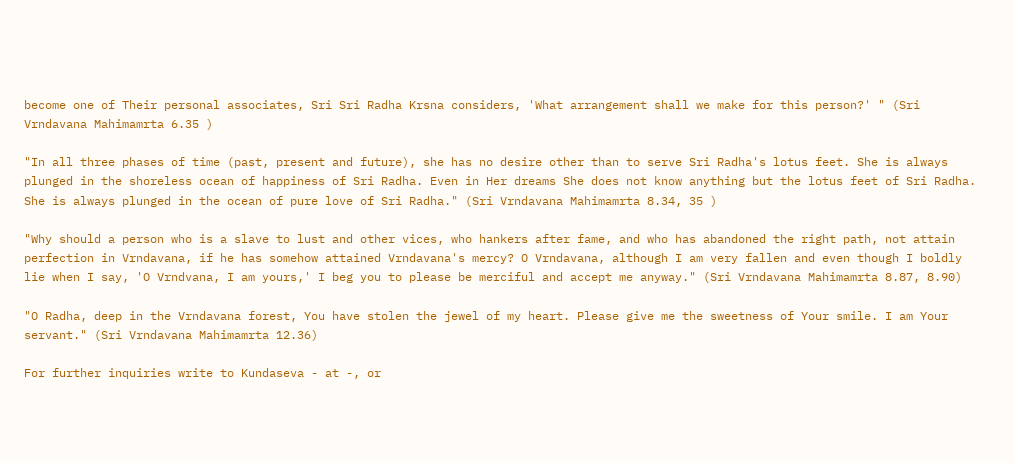become one of Their personal associates, Sri Sri Radha Krsna considers, 'What arrangement shall we make for this person?' " (Sri Vrndavana Mahimamrta 6.35 )

"In all three phases of time (past, present and future), she has no desire other than to serve Sri Radha's lotus feet. She is always plunged in the shoreless ocean of happiness of Sri Radha. Even in Her dreams She does not know anything but the lotus feet of Sri Radha. She is always plunged in the ocean of pure love of Sri Radha." (Sri Vrndavana Mahimamrta 8.34, 35 )

"Why should a person who is a slave to lust and other vices, who hankers after fame, and who has abandoned the right path, not attain perfection in Vrndavana, if he has somehow attained Vrndavana's mercy? O Vrndavana, although I am very fallen and even though I boldly lie when I say, 'O Vrndvana, I am yours,' I beg you to please be merciful and accept me anyway." (Sri Vrndavana Mahimamrta 8.87, 8.90)

"O Radha, deep in the Vrndavana forest, You have stolen the jewel of my heart. Please give me the sweetness of Your smile. I am Your servant." (Sri Vrndavana Mahimamrta 12.36)

For further inquiries write to Kundaseva - at -, or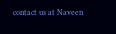contact us at Naveen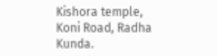Kishora temple, Koni Road, Radha Kunda.